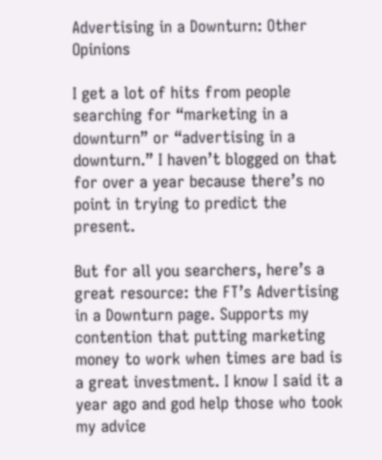Advertising in a Downturn: Other Opinions

I get a lot of hits from people searching for “marketing in a downturn” or “advertising in a downturn.” I haven’t blogged on that for over a year because there’s no point in trying to predict the present.

But for all you searchers, here’s a great resource: the FT’s Advertising in a Downturn page. Supports my contention that putting marketing money to work when times are bad is a great investment. I know I said it a year ago and god help those who took my advice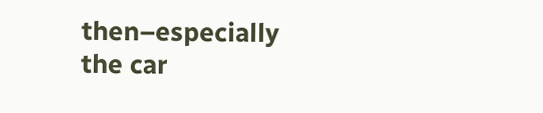then–especially the car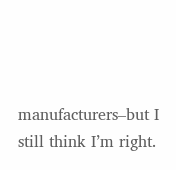manufacturers–but I still think I’m right.